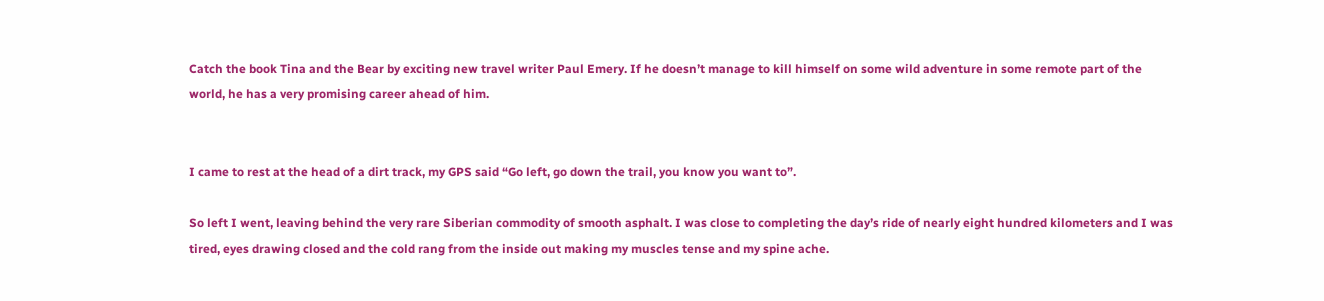Catch the book Tina and the Bear by exciting new travel writer Paul Emery. If he doesn’t manage to kill himself on some wild adventure in some remote part of the world, he has a very promising career ahead of him.


I came to rest at the head of a dirt track, my GPS said “Go left, go down the trail, you know you want to”.

So left I went, leaving behind the very rare Siberian commodity of smooth asphalt. I was close to completing the day’s ride of nearly eight hundred kilometers and I was tired, eyes drawing closed and the cold rang from the inside out making my muscles tense and my spine ache.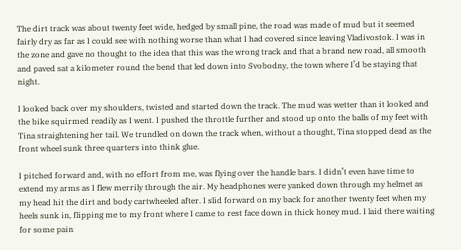The dirt track was about twenty feet wide, hedged by small pine, the road was made of mud but it seemed fairly dry as far as I could see with nothing worse than what I had covered since leaving Vladivostok. I was in the zone and gave no thought to the idea that this was the wrong track and that a brand new road, all smooth and paved sat a kilometer round the bend that led down into Svobodny, the town where I’d be staying that night.

I looked back over my shoulders, twisted and started down the track. The mud was wetter than it looked and the bike squirmed readily as I went. I pushed the throttle further and stood up onto the balls of my feet with Tina straightening her tail. We trundled on down the track when, without a thought, Tina stopped dead as the front wheel sunk three quarters into think glue.

I pitched forward and, with no effort from me, was flying over the handle bars. I didn’t even have time to extend my arms as I flew merrily through the air. My headphones were yanked down through my helmet as my head hit the dirt and body cartwheeled after. I slid forward on my back for another twenty feet when my heels sunk in, flipping me to my front where I came to rest face down in thick honey mud. I laid there waiting for some pain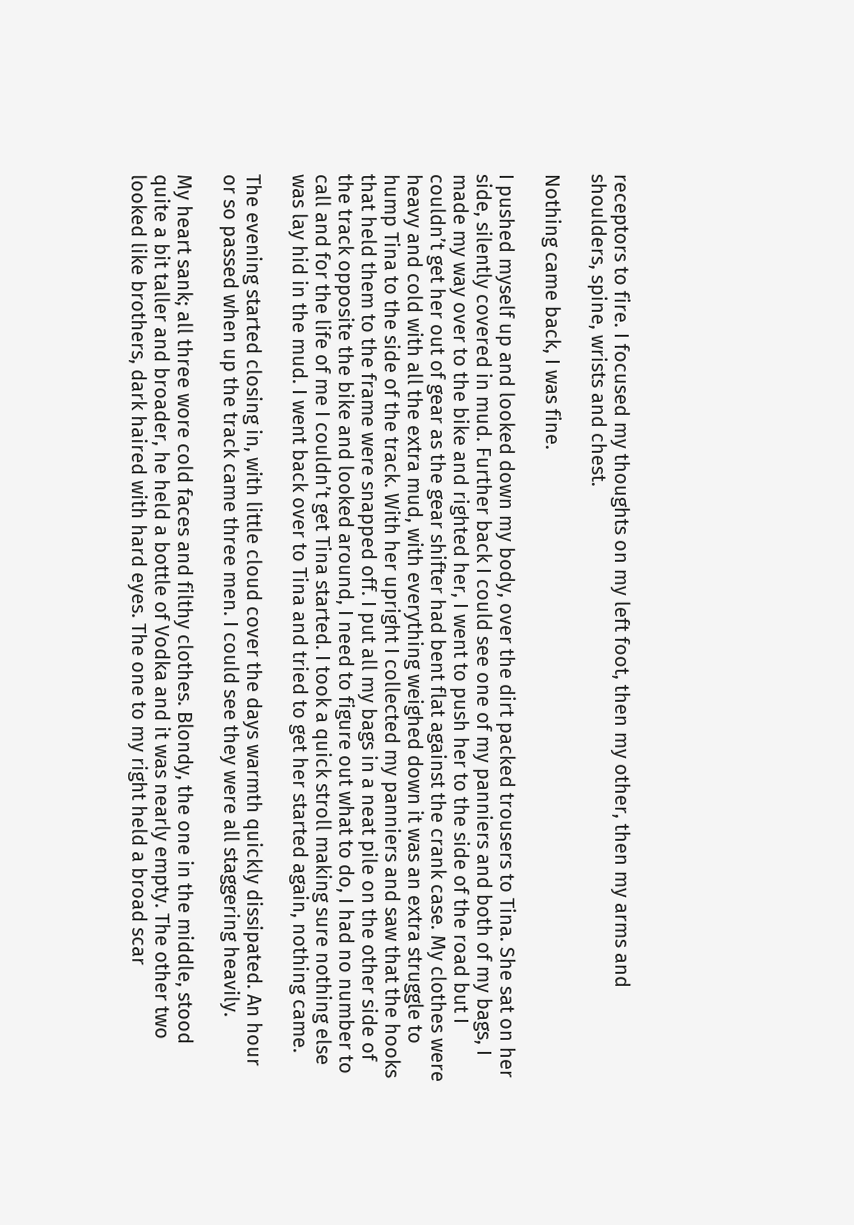receptors to fire. I focused my thoughts on my left foot, then my other, then my arms and shoulders, spine, wrists and chest.

Nothing came back, I was fine.

I pushed myself up and looked down my body, over the dirt packed trousers to Tina. She sat on her side, silently covered in mud. Further back I could see one of my panniers and both of my bags, I made my way over to the bike and righted her, I went to push her to the side of the road but I couldn’t get her out of gear as the gear shifter had bent flat against the crank case. My clothes were heavy and cold with all the extra mud, with everything weighed down it was an extra struggle to hump Tina to the side of the track. With her upright I collected my panniers and saw that the hooks that held them to the frame were snapped off. I put all my bags in a neat pile on the other side of the track opposite the bike and looked around, I need to figure out what to do, I had no number to call and for the life of me I couldn’t get Tina started. I took a quick stroll making sure nothing else was lay hid in the mud. I went back over to Tina and tried to get her started again, nothing came.

The evening started closing in, with little cloud cover the days warmth quickly dissipated. An hour or so passed when up the track came three men. I could see they were all staggering heavily.

My heart sank; all three wore cold faces and filthy clothes. Blondy, the one in the middle, stood quite a bit taller and broader, he held a bottle of Vodka and it was nearly empty. The other two looked like brothers, dark haired with hard eyes. The one to my right held a broad scar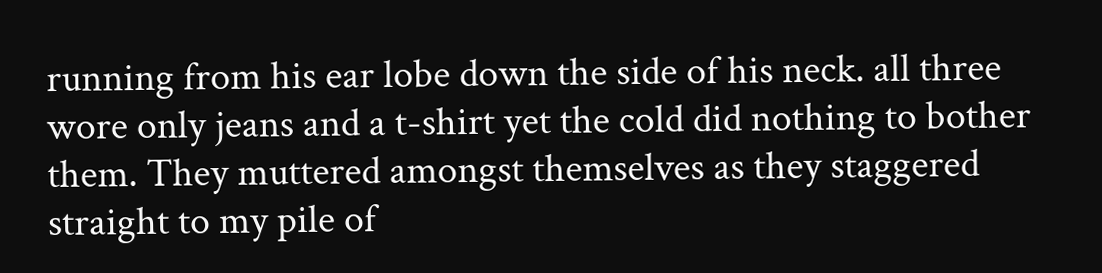running from his ear lobe down the side of his neck. all three wore only jeans and a t-shirt yet the cold did nothing to bother them. They muttered amongst themselves as they staggered straight to my pile of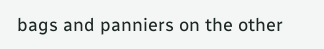bags and panniers on the other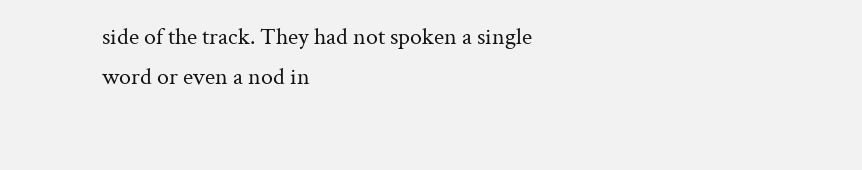side of the track. They had not spoken a single word or even a nod in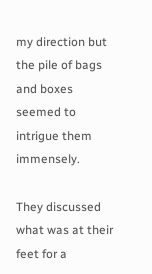my direction but the pile of bags and boxes seemed to intrigue them immensely.

They discussed what was at their feet for a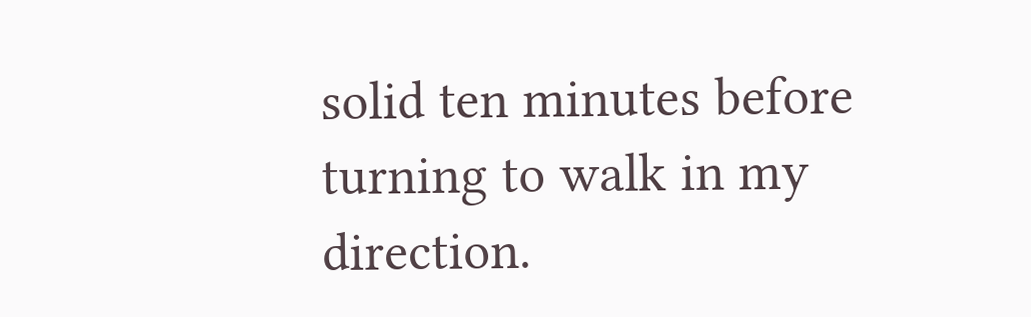solid ten minutes before turning to walk in my direction.